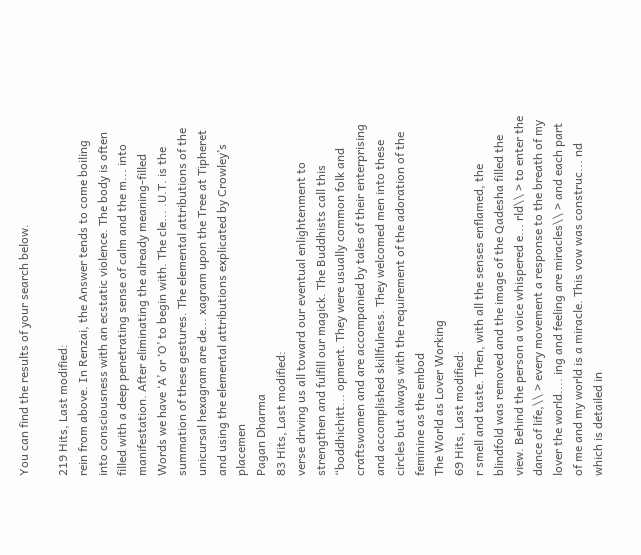You can find the results of your search below.

219 Hits, Last modified:
rein from above. In Renzai, the Answer tends to come boiling into consciousness with an ecstatic violence. The body is often filled with a deep penetrating sense of calm and the m... into manifestation. After eliminating the already meaning-filled Words we have ‘A’ or ‘O’ to begin with. The cle... .U.T. is the summation of these gestures. The elemental attributions of the unicursal hexagram are de... xagram upon the Tree at Tipheret and using the elemental attributions explicated by Crowley’s placemen
Pagan Dharma
83 Hits, Last modified:
verse driving us all toward our eventual enlightenment to strengthen and fulfill our magick. The Buddhists call this “boddhichitt... opment. They were usually common folk and craftswomen and are accompanied by tales of their enterprising and accomplished skillfulness. They welcomed men into these circles but always with the requirement of the adoration of the feminine as the embod
The World as Lover Working
69 Hits, Last modified:
r smell and taste. Then, with all the senses enflamed, the blindfold was removed and the image of the Qadesha filled the view. Behind the person a voice whispered e... rld\\ > to enter the dance of life,\\ > every movement a response to the breath of my lover the world.... ing and feeling are miracles\\ > and each part of me and my world is a miracle. This vow was construc... nd which is detailed in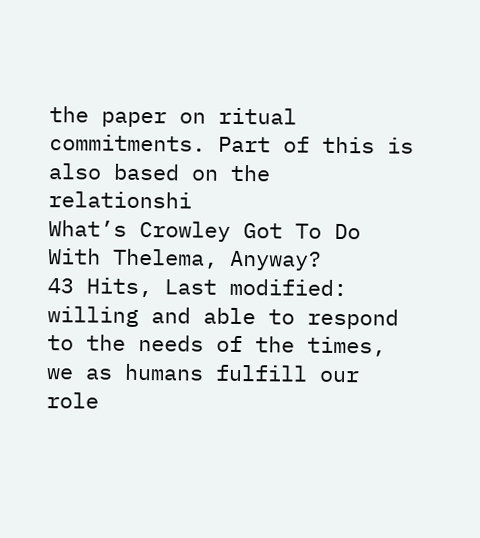the paper on ritual commitments. Part of this is also based on the relationshi
What’s Crowley Got To Do With Thelema, Anyway?
43 Hits, Last modified:
willing and able to respond to the needs of the times, we as humans fulfill our role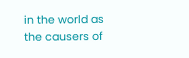in the world as the causers of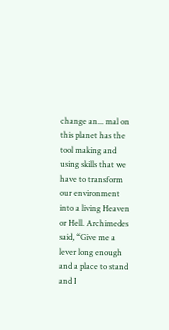change an... mal on this planet has the tool making and using skills that we have to transform our environment into a living Heaven or Hell. Archimedes said, “Give me a lever long enough and a place to stand and I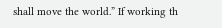shall move the world.” If working th